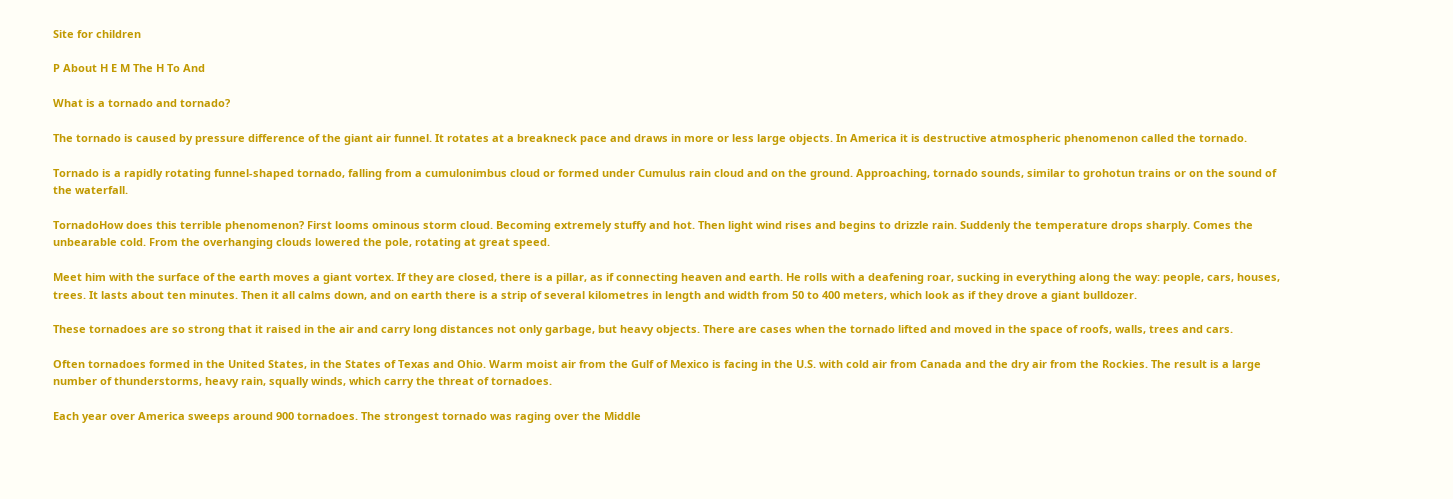Site for children

P About H E M The H To And

What is a tornado and tornado?

The tornado is caused by pressure difference of the giant air funnel. It rotates at a breakneck pace and draws in more or less large objects. In America it is destructive atmospheric phenomenon called the tornado.

Tornado is a rapidly rotating funnel-shaped tornado, falling from a cumulonimbus cloud or formed under Cumulus rain cloud and on the ground. Approaching, tornado sounds, similar to grohotun trains or on the sound of the waterfall.

TornadoHow does this terrible phenomenon? First looms ominous storm cloud. Becoming extremely stuffy and hot. Then light wind rises and begins to drizzle rain. Suddenly the temperature drops sharply. Comes the unbearable cold. From the overhanging clouds lowered the pole, rotating at great speed.

Meet him with the surface of the earth moves a giant vortex. If they are closed, there is a pillar, as if connecting heaven and earth. He rolls with a deafening roar, sucking in everything along the way: people, cars, houses, trees. It lasts about ten minutes. Then it all calms down, and on earth there is a strip of several kilometres in length and width from 50 to 400 meters, which look as if they drove a giant bulldozer.

These tornadoes are so strong that it raised in the air and carry long distances not only garbage, but heavy objects. There are cases when the tornado lifted and moved in the space of roofs, walls, trees and cars.

Often tornadoes formed in the United States, in the States of Texas and Ohio. Warm moist air from the Gulf of Mexico is facing in the U.S. with cold air from Canada and the dry air from the Rockies. The result is a large number of thunderstorms, heavy rain, squally winds, which carry the threat of tornadoes.

Each year over America sweeps around 900 tornadoes. The strongest tornado was raging over the Middle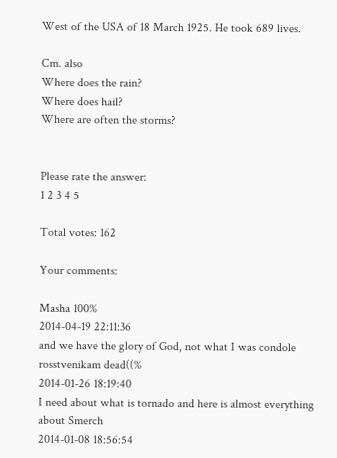West of the USA of 18 March 1925. He took 689 lives.

Cm. also
Where does the rain?
Where does hail?
Where are often the storms?


Please rate the answer:
1 2 3 4 5

Total votes: 162

Your comments:

Masha 100%
2014-04-19 22:11:36
and we have the glory of God, not what I was condole rosstvenikam dead((%
2014-01-26 18:19:40
I need about what is tornado and here is almost everything about Smerch
2014-01-08 18:56:54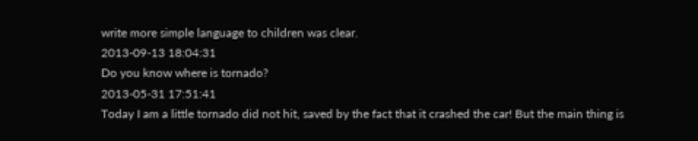write more simple language to children was clear.
2013-09-13 18:04:31
Do you know where is tornado?
2013-05-31 17:51:41
Today I am a little tornado did not hit, saved by the fact that it crashed the car! But the main thing is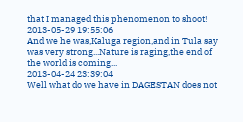that I managed this phenomenon to shoot!
2013-05-29 19:55:06
And we he was,Kaluga region,and in Tula say was very strong...Nature is raging,the end of the world is coming...
2013-04-24 23:39:04
Well what do we have in DAGESTAN does not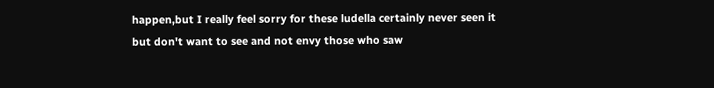happen,but I really feel sorry for these ludella certainly never seen it but don't want to see and not envy those who saw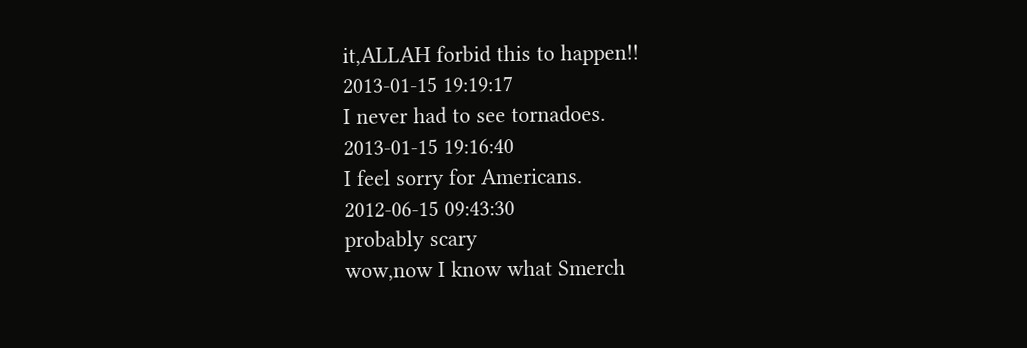it,ALLAH forbid this to happen!!
2013-01-15 19:19:17
I never had to see tornadoes.
2013-01-15 19:16:40
I feel sorry for Americans.
2012-06-15 09:43:30
probably scary
wow,now I know what Smerch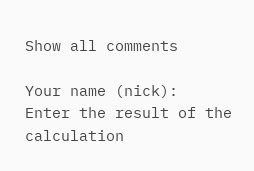Show all comments

Your name (nick):
Enter the result of the calculation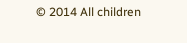© 2014 All children